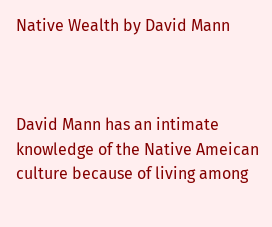Native Wealth by David Mann



David Mann has an intimate knowledge of the Native Ameican culture because of living among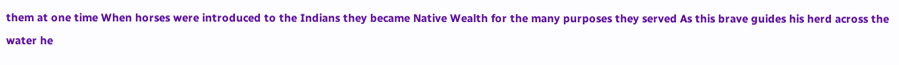them at one time When horses were introduced to the Indians they became Native Wealth for the many purposes they served As this brave guides his herd across the water he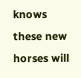knows these new horses will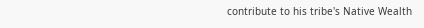contribute to his tribe's Native Wealth